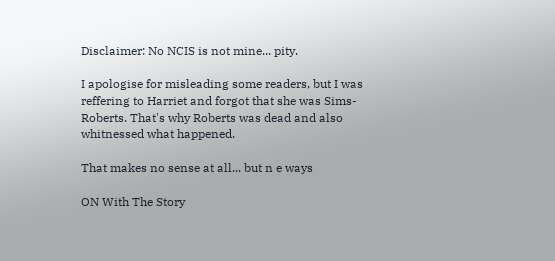Disclaimer: No NCIS is not mine... pity.

I apologise for misleading some readers, but I was reffering to Harriet and forgot that she was Sims-Roberts. That's why Roberts was dead and also whitnessed what happened.

That makes no sense at all... but n e ways

ON With The Story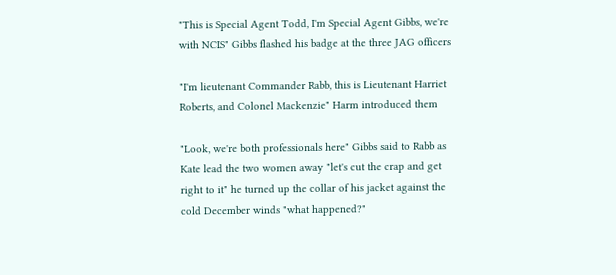"This is Special Agent Todd, I'm Special Agent Gibbs, we're with NCIS" Gibbs flashed his badge at the three JAG officers

"I'm lieutenant Commander Rabb, this is Lieutenant Harriet Roberts, and Colonel Mackenzie" Harm introduced them

"Look, we're both professionals here" Gibbs said to Rabb as Kate lead the two women away "let's cut the crap and get right to it" he turned up the collar of his jacket against the cold December winds "what happened?"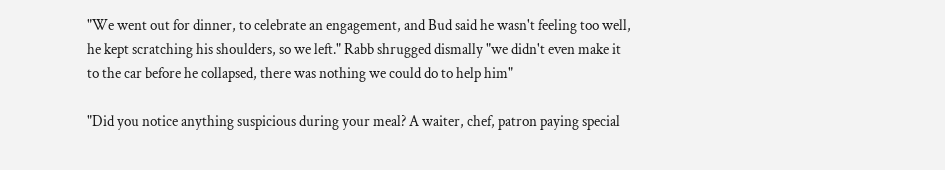"We went out for dinner, to celebrate an engagement, and Bud said he wasn't feeling too well, he kept scratching his shoulders, so we left." Rabb shrugged dismally "we didn't even make it to the car before he collapsed, there was nothing we could do to help him"

"Did you notice anything suspicious during your meal? A waiter, chef, patron paying special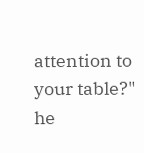attention to your table?" he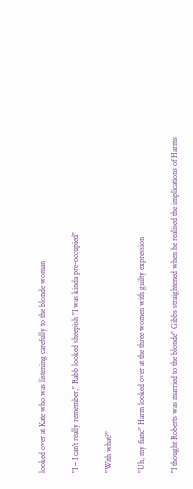looked over at Kate who was listening carefully to the blonde woman

"I – I can't really remember," Rabb looked sheepish "I was kinda pre-occupied"

"With what?"

"Uh, my fianc" Harm looked over at the three women with guilty expression

"I thought Roberts was married to the blonde" Gibbs straightened when he realised the implications of Harms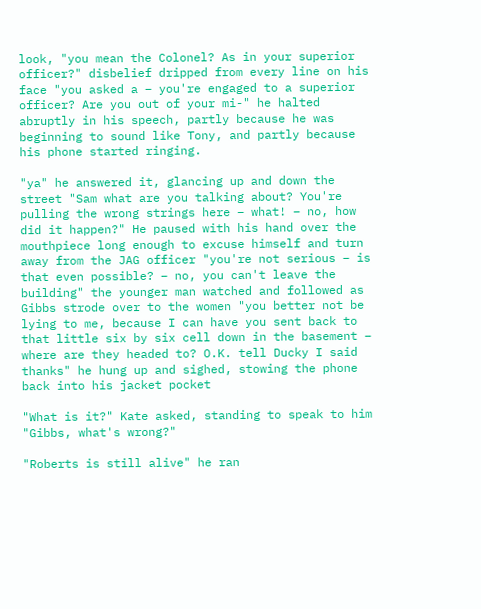look, "you mean the Colonel? As in your superior officer?" disbelief dripped from every line on his face "you asked a – you're engaged to a superior officer? Are you out of your mi-" he halted abruptly in his speech, partly because he was beginning to sound like Tony, and partly because his phone started ringing.

"ya" he answered it, glancing up and down the street "Sam what are you talking about? You're pulling the wrong strings here – what! – no, how did it happen?" He paused with his hand over the mouthpiece long enough to excuse himself and turn away from the JAG officer "you're not serious – is that even possible? – no, you can't leave the building" the younger man watched and followed as Gibbs strode over to the women "you better not be lying to me, because I can have you sent back to that little six by six cell down in the basement – where are they headed to? O.K. tell Ducky I said thanks" he hung up and sighed, stowing the phone back into his jacket pocket

"What is it?" Kate asked, standing to speak to him "Gibbs, what's wrong?"

"Roberts is still alive" he ran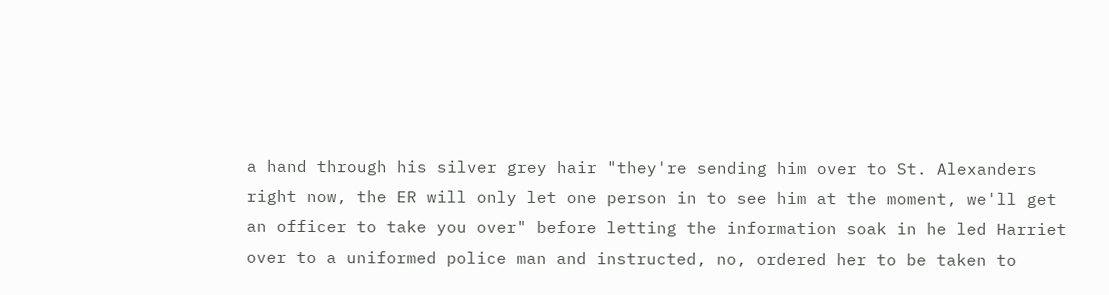a hand through his silver grey hair "they're sending him over to St. Alexanders right now, the ER will only let one person in to see him at the moment, we'll get an officer to take you over" before letting the information soak in he led Harriet over to a uniformed police man and instructed, no, ordered her to be taken to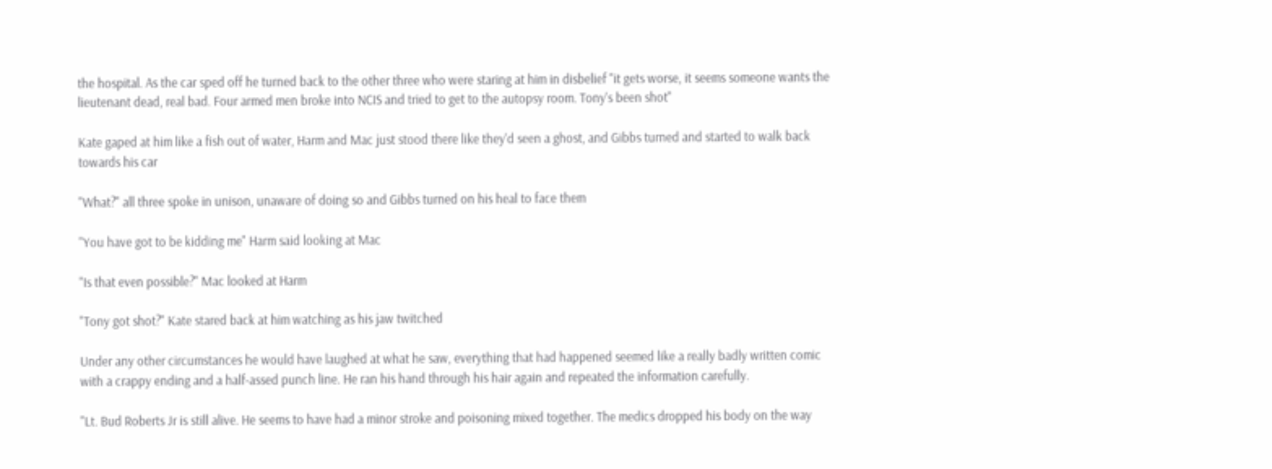the hospital. As the car sped off he turned back to the other three who were staring at him in disbelief "it gets worse, it seems someone wants the lieutenant dead, real bad. Four armed men broke into NCIS and tried to get to the autopsy room. Tony's been shot"

Kate gaped at him like a fish out of water, Harm and Mac just stood there like they'd seen a ghost, and Gibbs turned and started to walk back towards his car

"What?" all three spoke in unison, unaware of doing so and Gibbs turned on his heal to face them

"You have got to be kidding me" Harm said looking at Mac

"Is that even possible?" Mac looked at Harm

"Tony got shot?" Kate stared back at him watching as his jaw twitched

Under any other circumstances he would have laughed at what he saw, everything that had happened seemed like a really badly written comic with a crappy ending and a half-assed punch line. He ran his hand through his hair again and repeated the information carefully.

"Lt. Bud Roberts Jr is still alive. He seems to have had a minor stroke and poisoning mixed together. The medics dropped his body on the way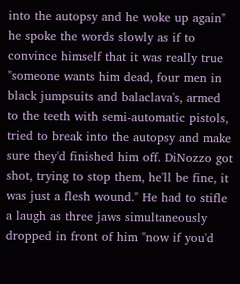into the autopsy and he woke up again" he spoke the words slowly as if to convince himself that it was really true "someone wants him dead, four men in black jumpsuits and balaclava's, armed to the teeth with semi-automatic pistols, tried to break into the autopsy and make sure they'd finished him off. DiNozzo got shot, trying to stop them, he'll be fine, it was just a flesh wound." He had to stifle a laugh as three jaws simultaneously dropped in front of him "now if you'd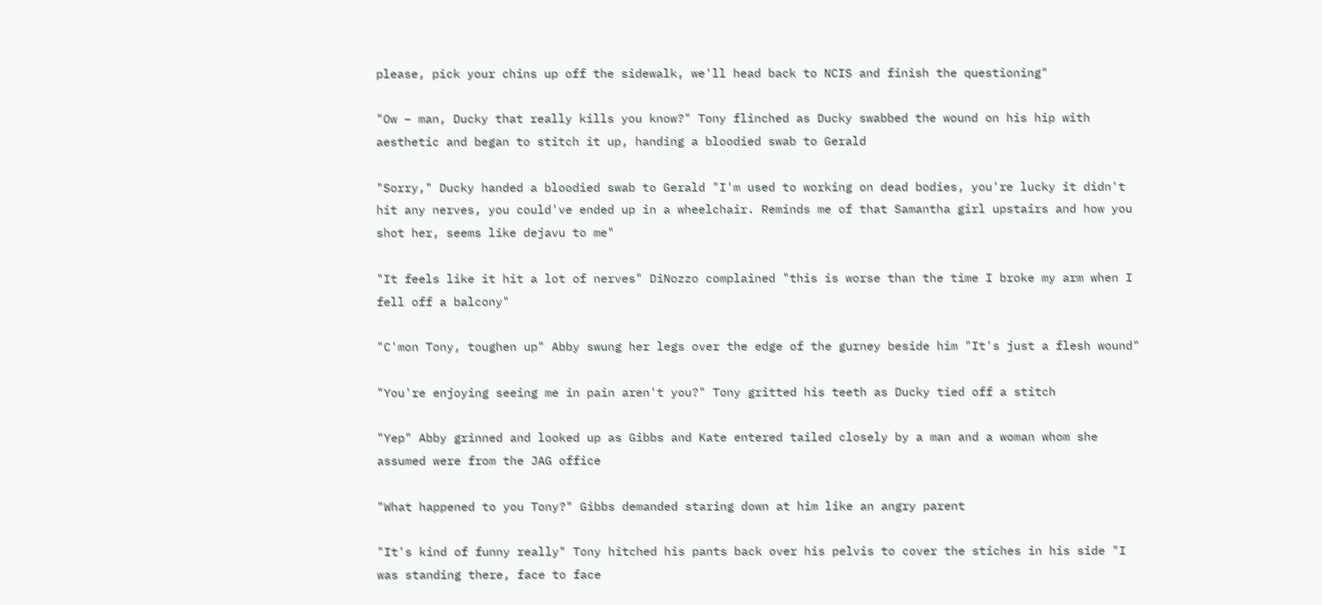please, pick your chins up off the sidewalk, we'll head back to NCIS and finish the questioning"

"Ow – man, Ducky that really kills you know?" Tony flinched as Ducky swabbed the wound on his hip with aesthetic and began to stitch it up, handing a bloodied swab to Gerald

"Sorry," Ducky handed a bloodied swab to Gerald "I'm used to working on dead bodies, you're lucky it didn't hit any nerves, you could've ended up in a wheelchair. Reminds me of that Samantha girl upstairs and how you shot her, seems like dejavu to me"

"It feels like it hit a lot of nerves" DiNozzo complained "this is worse than the time I broke my arm when I fell off a balcony"

"C'mon Tony, toughen up" Abby swung her legs over the edge of the gurney beside him "It's just a flesh wound"

"You're enjoying seeing me in pain aren't you?" Tony gritted his teeth as Ducky tied off a stitch

"Yep" Abby grinned and looked up as Gibbs and Kate entered tailed closely by a man and a woman whom she assumed were from the JAG office

"What happened to you Tony?" Gibbs demanded staring down at him like an angry parent

"It's kind of funny really" Tony hitched his pants back over his pelvis to cover the stiches in his side "I was standing there, face to face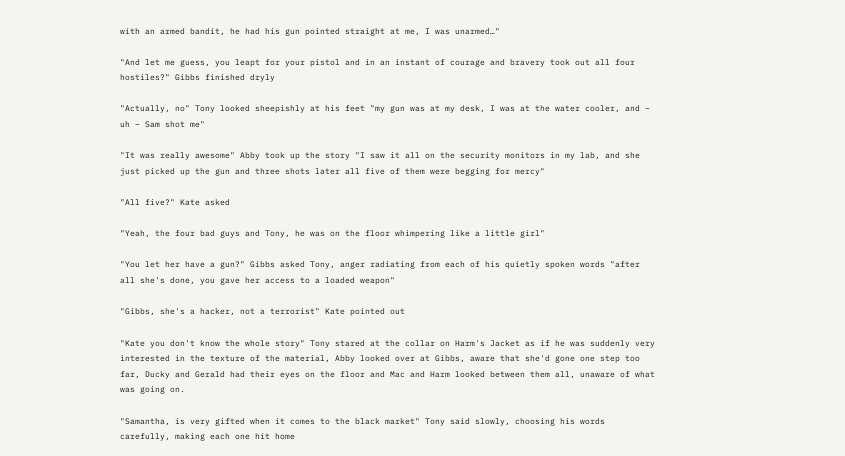with an armed bandit, he had his gun pointed straight at me, I was unarmed…"

"And let me guess, you leapt for your pistol and in an instant of courage and bravery took out all four hostiles?" Gibbs finished dryly

"Actually, no" Tony looked sheepishly at his feet "my gun was at my desk, I was at the water cooler, and – uh – Sam shot me"

"It was really awesome" Abby took up the story "I saw it all on the security monitors in my lab, and she just picked up the gun and three shots later all five of them were begging for mercy"

"All five?" Kate asked

"Yeah, the four bad guys and Tony, he was on the floor whimpering like a little girl"

"You let her have a gun?" Gibbs asked Tony, anger radiating from each of his quietly spoken words "after all she's done, you gave her access to a loaded weapon"

"Gibbs, she's a hacker, not a terrorist" Kate pointed out

"Kate you don't know the whole story" Tony stared at the collar on Harm's Jacket as if he was suddenly very interested in the texture of the material, Abby looked over at Gibbs, aware that she'd gone one step too far, Ducky and Gerald had their eyes on the floor and Mac and Harm looked between them all, unaware of what was going on.

"Samantha, is very gifted when it comes to the black market" Tony said slowly, choosing his words carefully, making each one hit home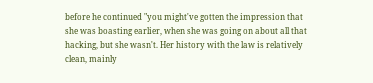before he continued "you might've gotten the impression that she was boasting earlier, when she was going on about all that hacking, but she wasn't. Her history with the law is relatively clean, mainly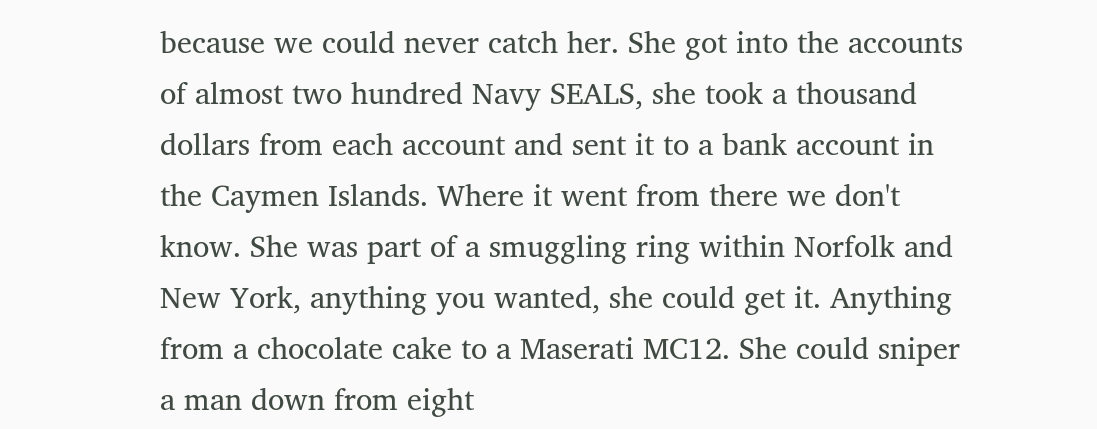because we could never catch her. She got into the accounts of almost two hundred Navy SEALS, she took a thousand dollars from each account and sent it to a bank account in the Caymen Islands. Where it went from there we don't know. She was part of a smuggling ring within Norfolk and New York, anything you wanted, she could get it. Anything from a chocolate cake to a Maserati MC12. She could sniper a man down from eight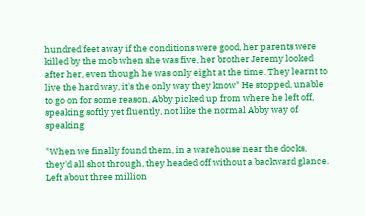hundred feet away if the conditions were good, her parents were killed by the mob when she was five, her brother Jeremy looked after her, even though he was only eight at the time. They learnt to live the hard way, it's the only way they know" He stopped, unable to go on for some reason, Abby picked up from where he left off, speaking softly yet fluently, not like the normal Abby way of speaking

"When we finally found them, in a warehouse near the docks, they'd all shot through, they headed off without a backward glance. Left about three million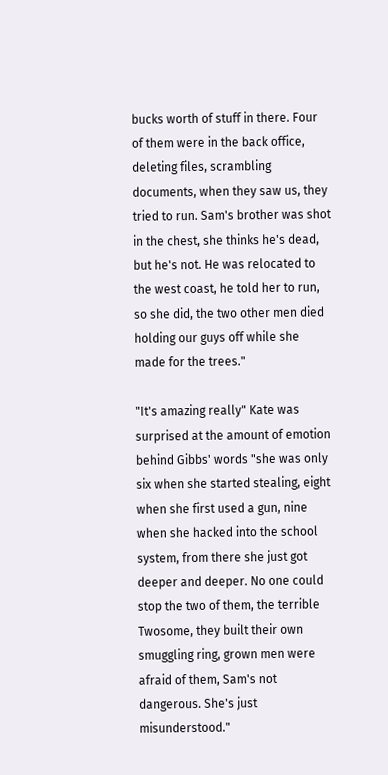bucks worth of stuff in there. Four of them were in the back office, deleting files, scrambling documents, when they saw us, they tried to run. Sam's brother was shot in the chest, she thinks he's dead, but he's not. He was relocated to the west coast, he told her to run, so she did, the two other men died holding our guys off while she made for the trees."

"It's amazing really" Kate was surprised at the amount of emotion behind Gibbs' words "she was only six when she started stealing, eight when she first used a gun, nine when she hacked into the school system, from there she just got deeper and deeper. No one could stop the two of them, the terrible Twosome, they built their own smuggling ring, grown men were afraid of them, Sam's not dangerous. She's just misunderstood."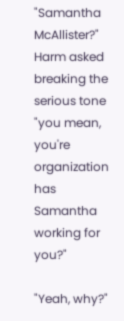"Samantha McAllister?" Harm asked breaking the serious tone "you mean, you're organization has Samantha working for you?"

"Yeah, why?"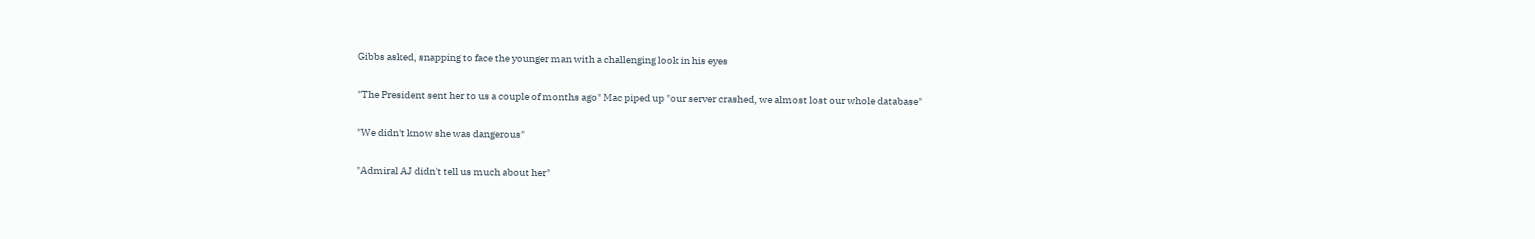Gibbs asked, snapping to face the younger man with a challenging look in his eyes

"The President sent her to us a couple of months ago" Mac piped up "our server crashed, we almost lost our whole database"

"We didn't know she was dangerous"

"Admiral AJ didn't tell us much about her"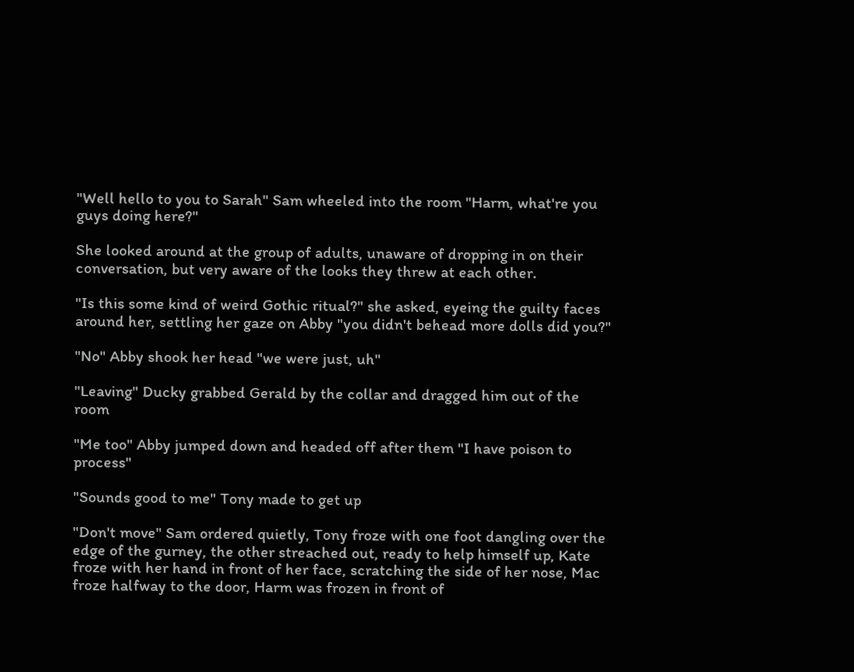"Well hello to you to Sarah" Sam wheeled into the room "Harm, what're you guys doing here?"

She looked around at the group of adults, unaware of dropping in on their conversation, but very aware of the looks they threw at each other.

"Is this some kind of weird Gothic ritual?" she asked, eyeing the guilty faces around her, settling her gaze on Abby "you didn't behead more dolls did you?"

"No" Abby shook her head "we were just, uh"

"Leaving" Ducky grabbed Gerald by the collar and dragged him out of the room

"Me too" Abby jumped down and headed off after them "I have poison to process"

"Sounds good to me" Tony made to get up

"Don't move" Sam ordered quietly, Tony froze with one foot dangling over the edge of the gurney, the other streached out, ready to help himself up, Kate froze with her hand in front of her face, scratching the side of her nose, Mac froze halfway to the door, Harm was frozen in front of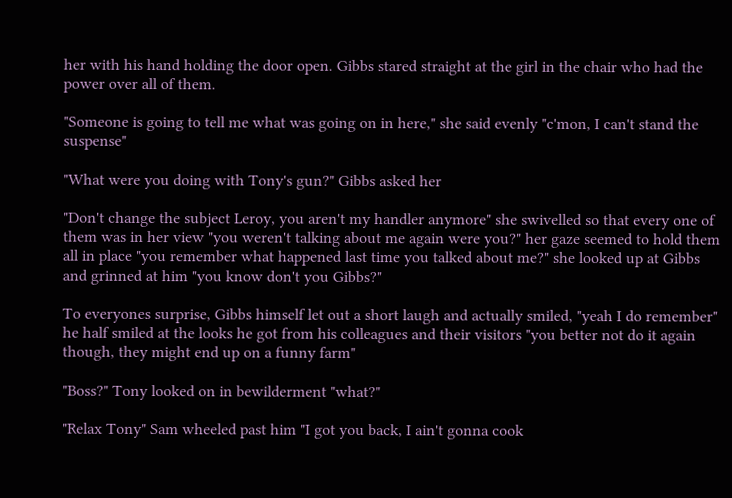her with his hand holding the door open. Gibbs stared straight at the girl in the chair who had the power over all of them.

"Someone is going to tell me what was going on in here," she said evenly "c'mon, I can't stand the suspense"

"What were you doing with Tony's gun?" Gibbs asked her

"Don't change the subject Leroy, you aren't my handler anymore" she swivelled so that every one of them was in her view "you weren't talking about me again were you?" her gaze seemed to hold them all in place "you remember what happened last time you talked about me?" she looked up at Gibbs and grinned at him "you know don't you Gibbs?"

To everyones surprise, Gibbs himself let out a short laugh and actually smiled, "yeah I do remember" he half smiled at the looks he got from his colleagues and their visitors "you better not do it again though, they might end up on a funny farm"

"Boss?" Tony looked on in bewilderment "what?"

"Relax Tony" Sam wheeled past him "I got you back, I ain't gonna cook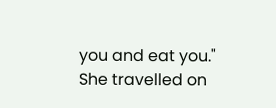you and eat you." She travelled on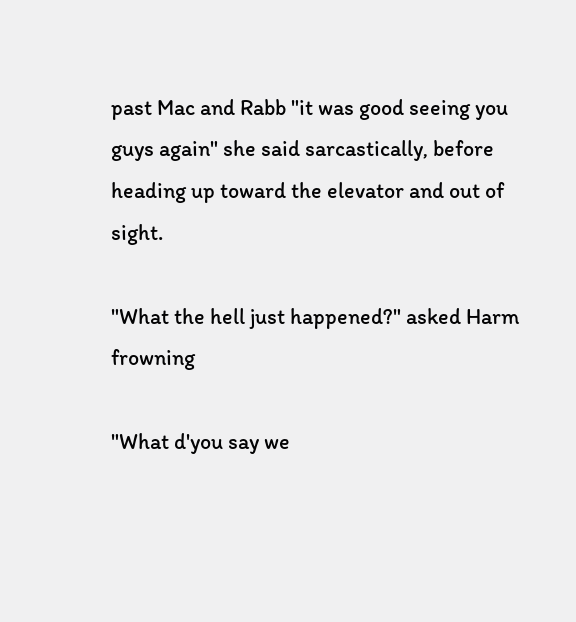past Mac and Rabb "it was good seeing you guys again" she said sarcastically, before heading up toward the elevator and out of sight.

"What the hell just happened?" asked Harm frowning

"What d'you say we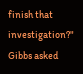finish that investigation?" Gibbs asked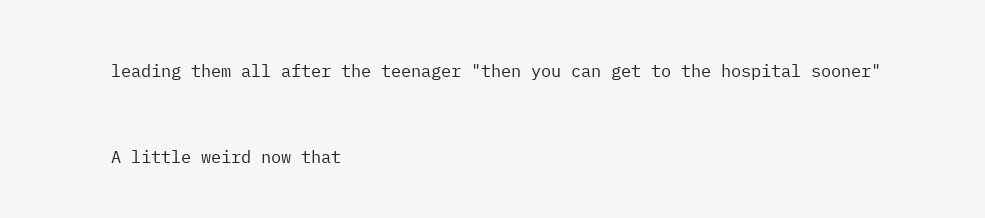leading them all after the teenager "then you can get to the hospital sooner"


A little weird now that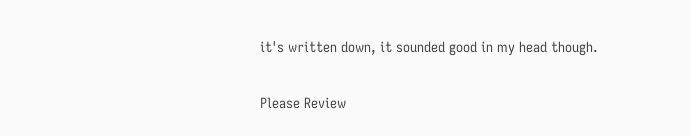it's written down, it sounded good in my head though.

Please Review